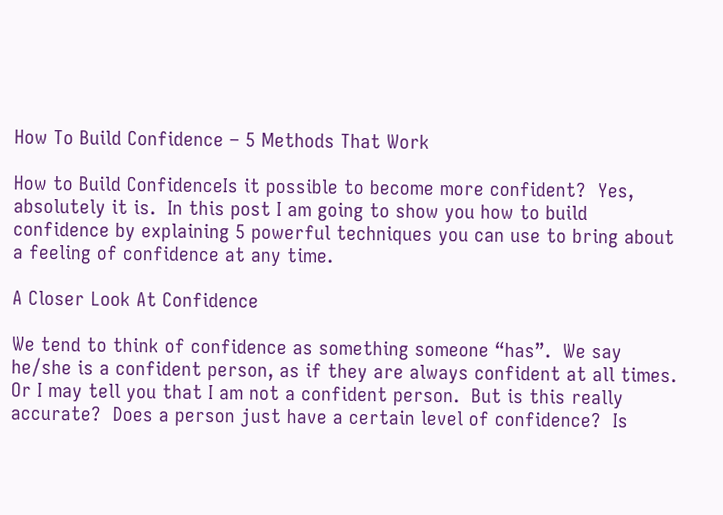How To Build Confidence – 5 Methods That Work

How to Build ConfidenceIs it possible to become more confident?  Yes, absolutely it is.  In this post I am going to show you how to build confidence by explaining 5 powerful techniques you can use to bring about a feeling of confidence at any time.

A Closer Look At Confidence

We tend to think of confidence as something someone “has”.  We say he/she is a confident person, as if they are always confident at all times.  Or I may tell you that I am not a confident person.  But is this really accurate?  Does a person just have a certain level of confidence?  Is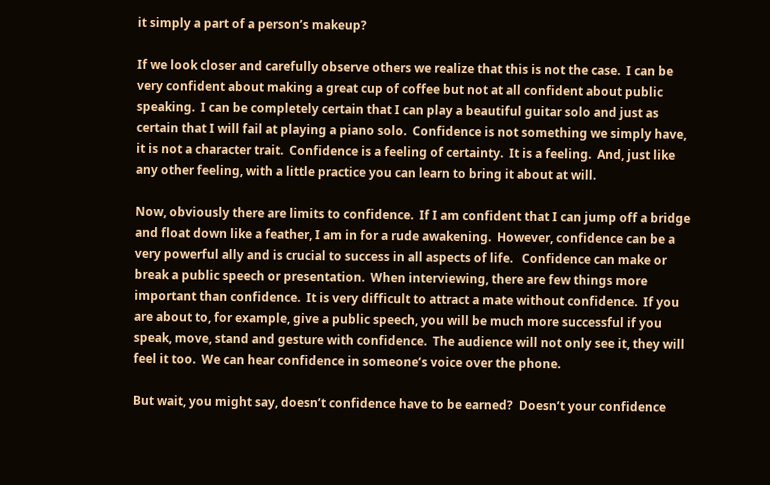it simply a part of a person’s makeup?

If we look closer and carefully observe others we realize that this is not the case.  I can be very confident about making a great cup of coffee but not at all confident about public speaking.  I can be completely certain that I can play a beautiful guitar solo and just as certain that I will fail at playing a piano solo.  Confidence is not something we simply have, it is not a character trait.  Confidence is a feeling of certainty.  It is a feeling.  And, just like any other feeling, with a little practice you can learn to bring it about at will.

Now, obviously there are limits to confidence.  If I am confident that I can jump off a bridge and float down like a feather, I am in for a rude awakening.  However, confidence can be a very powerful ally and is crucial to success in all aspects of life.   Confidence can make or break a public speech or presentation.  When interviewing, there are few things more important than confidence.  It is very difficult to attract a mate without confidence.  If you are about to, for example, give a public speech, you will be much more successful if you speak, move, stand and gesture with confidence.  The audience will not only see it, they will feel it too.  We can hear confidence in someone’s voice over the phone.

But wait, you might say, doesn’t confidence have to be earned?  Doesn’t your confidence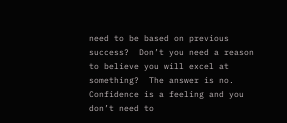need to be based on previous success?  Don’t you need a reason to believe you will excel at something?  The answer is no.  Confidence is a feeling and you don’t need to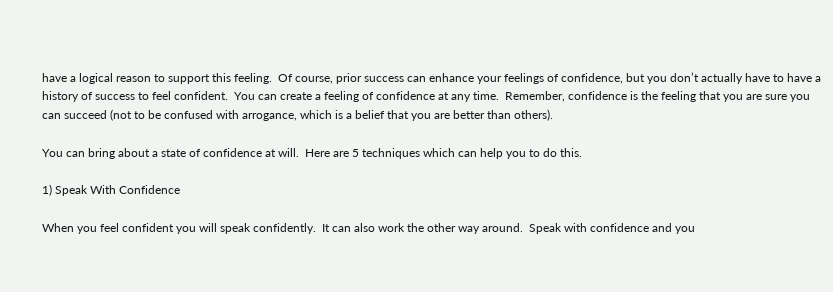have a logical reason to support this feeling.  Of course, prior success can enhance your feelings of confidence, but you don’t actually have to have a history of success to feel confident.  You can create a feeling of confidence at any time.  Remember, confidence is the feeling that you are sure you can succeed (not to be confused with arrogance, which is a belief that you are better than others).

You can bring about a state of confidence at will.  Here are 5 techniques which can help you to do this.

1) Speak With Confidence

When you feel confident you will speak confidently.  It can also work the other way around.  Speak with confidence and you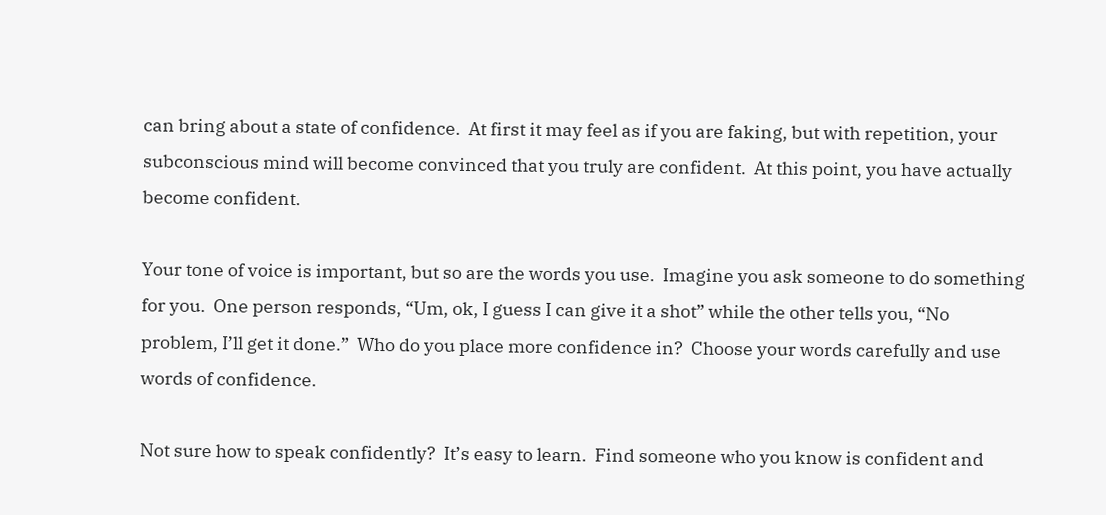can bring about a state of confidence.  At first it may feel as if you are faking, but with repetition, your subconscious mind will become convinced that you truly are confident.  At this point, you have actually become confident.

Your tone of voice is important, but so are the words you use.  Imagine you ask someone to do something for you.  One person responds, “Um, ok, I guess I can give it a shot” while the other tells you, “No problem, I’ll get it done.”  Who do you place more confidence in?  Choose your words carefully and use words of confidence.

Not sure how to speak confidently?  It’s easy to learn.  Find someone who you know is confident and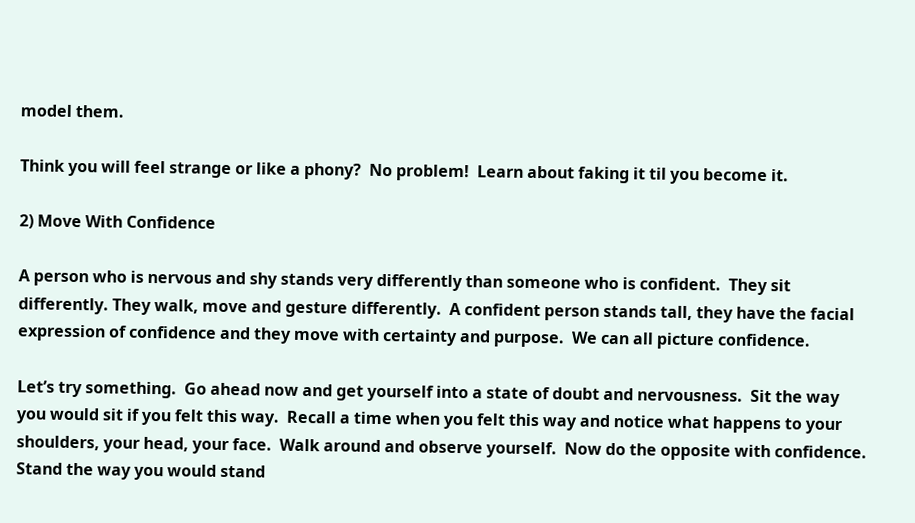model them.

Think you will feel strange or like a phony?  No problem!  Learn about faking it til you become it.

2) Move With Confidence

A person who is nervous and shy stands very differently than someone who is confident.  They sit differently. They walk, move and gesture differently.  A confident person stands tall, they have the facial expression of confidence and they move with certainty and purpose.  We can all picture confidence.

Let’s try something.  Go ahead now and get yourself into a state of doubt and nervousness.  Sit the way you would sit if you felt this way.  Recall a time when you felt this way and notice what happens to your shoulders, your head, your face.  Walk around and observe yourself.  Now do the opposite with confidence.  Stand the way you would stand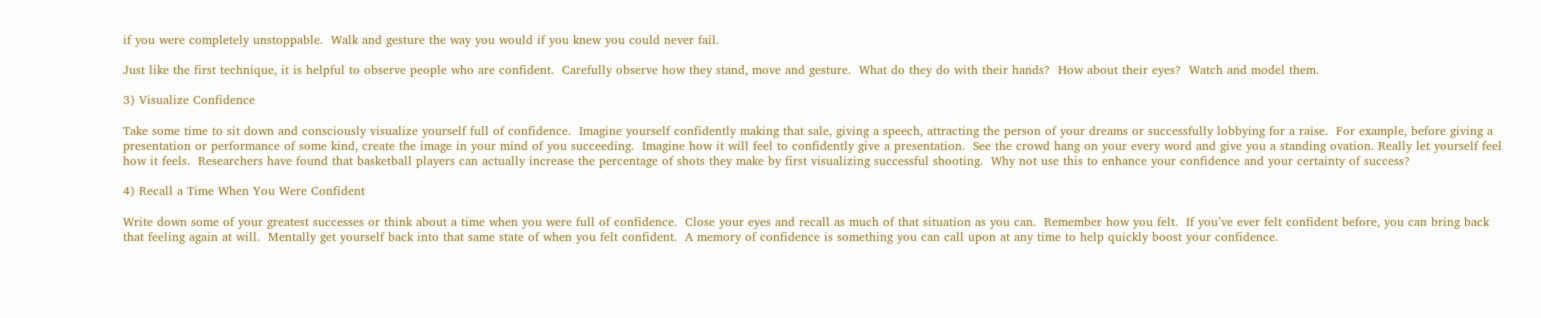if you were completely unstoppable.  Walk and gesture the way you would if you knew you could never fail.

Just like the first technique, it is helpful to observe people who are confident.  Carefully observe how they stand, move and gesture.  What do they do with their hands?  How about their eyes?  Watch and model them.

3) Visualize Confidence

Take some time to sit down and consciously visualize yourself full of confidence.  Imagine yourself confidently making that sale, giving a speech, attracting the person of your dreams or successfully lobbying for a raise.  For example, before giving a presentation or performance of some kind, create the image in your mind of you succeeding.  Imagine how it will feel to confidently give a presentation.  See the crowd hang on your every word and give you a standing ovation. Really let yourself feel how it feels.  Researchers have found that basketball players can actually increase the percentage of shots they make by first visualizing successful shooting.  Why not use this to enhance your confidence and your certainty of success?

4) Recall a Time When You Were Confident

Write down some of your greatest successes or think about a time when you were full of confidence.  Close your eyes and recall as much of that situation as you can.  Remember how you felt.  If you’ve ever felt confident before, you can bring back that feeling again at will.  Mentally get yourself back into that same state of when you felt confident.  A memory of confidence is something you can call upon at any time to help quickly boost your confidence.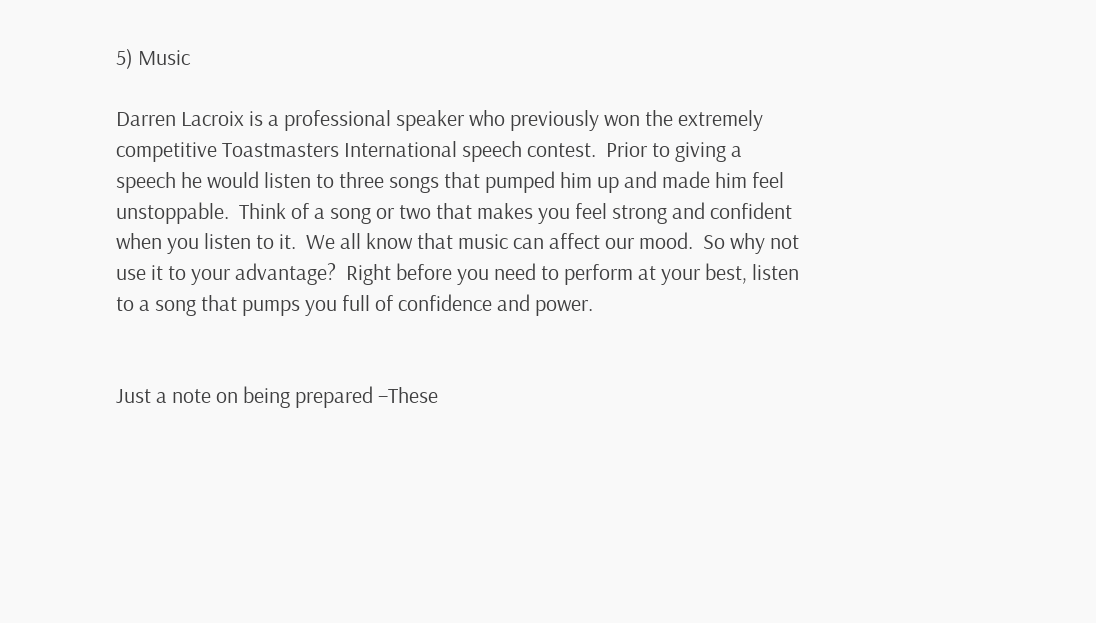5) Music

Darren Lacroix is a professional speaker who previously won the extremely competitive Toastmasters International speech contest.  Prior to giving a speech he would listen to three songs that pumped him up and made him feel unstoppable.  Think of a song or two that makes you feel strong and confident when you listen to it.  We all know that music can affect our mood.  So why not use it to your advantage?  Right before you need to perform at your best, listen to a song that pumps you full of confidence and power.


Just a note on being prepared –These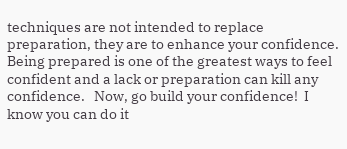techniques are not intended to replace preparation, they are to enhance your confidence.  Being prepared is one of the greatest ways to feel confident and a lack or preparation can kill any confidence.   Now, go build your confidence!  I know you can do it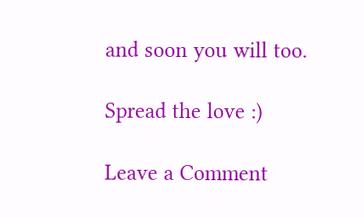and soon you will too.

Spread the love :)

Leave a Comment